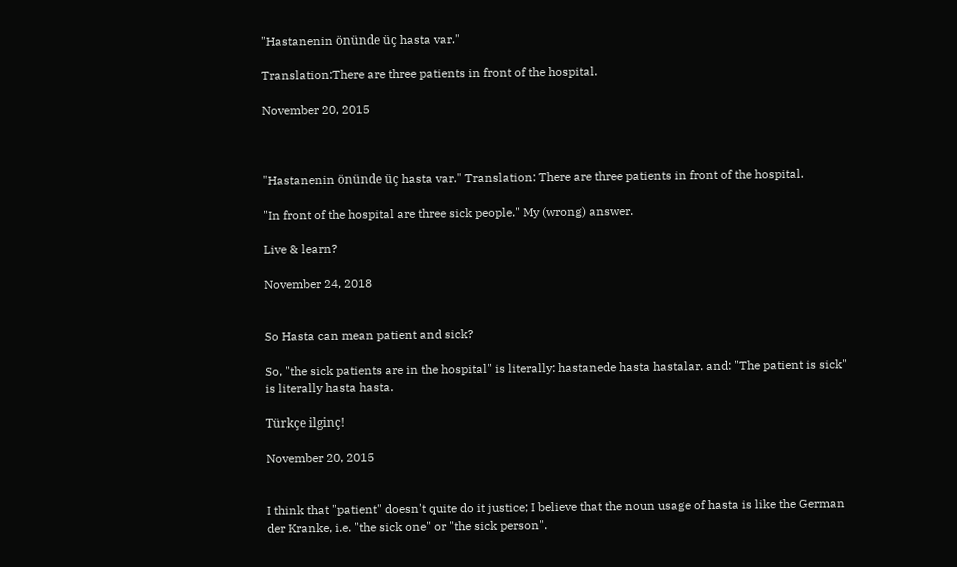"Hastanenin önünde üç hasta var."

Translation:There are three patients in front of the hospital.

November 20, 2015



"Hastanenin önünde üç hasta var." Translation: There are three patients in front of the hospital.

"In front of the hospital are three sick people." My (wrong) answer.

Live & learn?

November 24, 2018


So Hasta can mean patient and sick?

So, "the sick patients are in the hospital" is literally: hastanede hasta hastalar. and: "The patient is sick" is literally hasta hasta.

Türkçe ilginç!

November 20, 2015


I think that "patient" doesn't quite do it justice; I believe that the noun usage of hasta is like the German der Kranke, i.e. "the sick one" or "the sick person".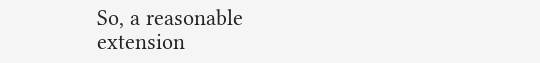So, a reasonable extension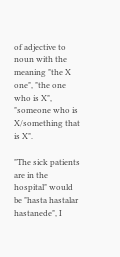of adjective to noun with the meaning "the X one", "the one who is X", "someone who is X/something that is X".

"The sick patients are in the hospital" would be "hasta hastalar hastanede", I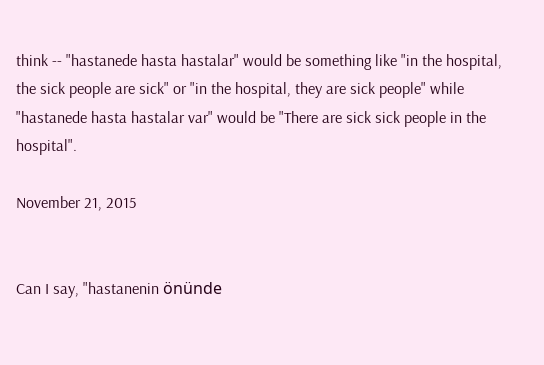think -- "hastanede hasta hastalar" would be something like "in the hospital, the sick people are sick" or "in the hospital, they are sick people" while "hastanede hasta hastalar var" would be "There are sick sick people in the hospital".

November 21, 2015


Can I say, "hastanenin önünde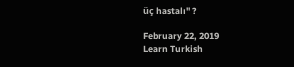üç hastalı" ?

February 22, 2019
Learn Turkish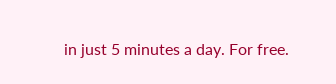in just 5 minutes a day. For free.